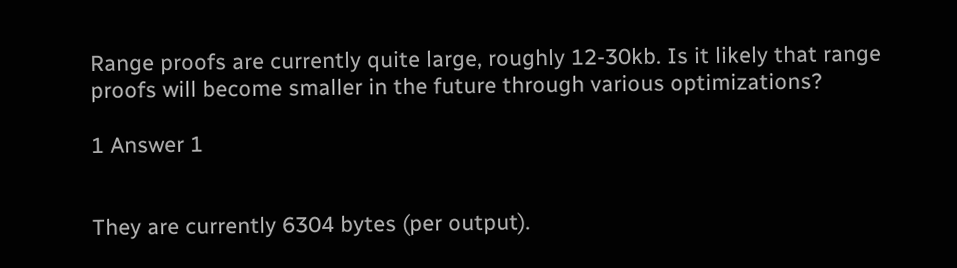Range proofs are currently quite large, roughly 12-30kb. Is it likely that range proofs will become smaller in the future through various optimizations?

1 Answer 1


They are currently 6304 bytes (per output).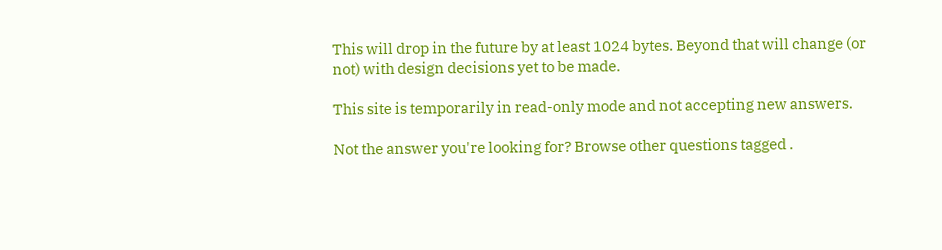This will drop in the future by at least 1024 bytes. Beyond that will change (or not) with design decisions yet to be made.

This site is temporarily in read-only mode and not accepting new answers.

Not the answer you're looking for? Browse other questions tagged .